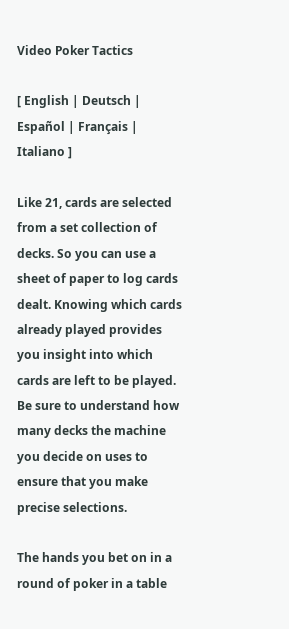Video Poker Tactics

[ English | Deutsch | Español | Français | Italiano ]

Like 21, cards are selected from a set collection of decks. So you can use a sheet of paper to log cards dealt. Knowing which cards already played provides you insight into which cards are left to be played. Be sure to understand how many decks the machine you decide on uses to ensure that you make precise selections.

The hands you bet on in a round of poker in a table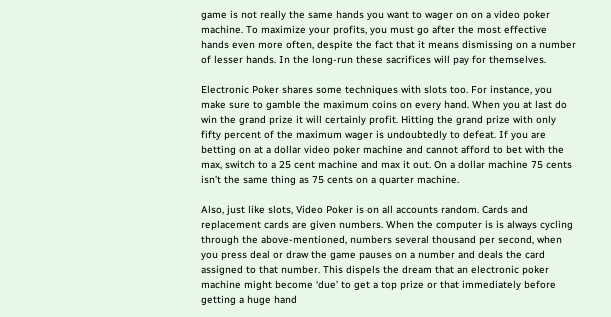game is not really the same hands you want to wager on on a video poker machine. To maximize your profits, you must go after the most effective hands even more often, despite the fact that it means dismissing on a number of lesser hands. In the long-run these sacrifices will pay for themselves.

Electronic Poker shares some techniques with slots too. For instance, you make sure to gamble the maximum coins on every hand. When you at last do win the grand prize it will certainly profit. Hitting the grand prize with only fifty percent of the maximum wager is undoubtedly to defeat. If you are betting on at a dollar video poker machine and cannot afford to bet with the max, switch to a 25 cent machine and max it out. On a dollar machine 75 cents isn’t the same thing as 75 cents on a quarter machine.

Also, just like slots, Video Poker is on all accounts random. Cards and replacement cards are given numbers. When the computer is is always cycling through the above-mentioned, numbers several thousand per second, when you press deal or draw the game pauses on a number and deals the card assigned to that number. This dispels the dream that an electronic poker machine might become ‘due’ to get a top prize or that immediately before getting a huge hand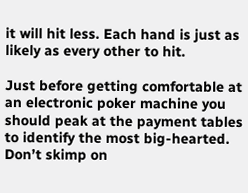it will hit less. Each hand is just as likely as every other to hit.

Just before getting comfortable at an electronic poker machine you should peak at the payment tables to identify the most big-hearted. Don’t skimp on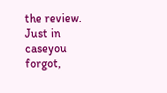the review. Just in caseyou forgot,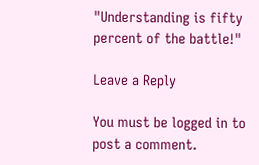"Understanding is fifty percent of the battle!"

Leave a Reply

You must be logged in to post a comment.